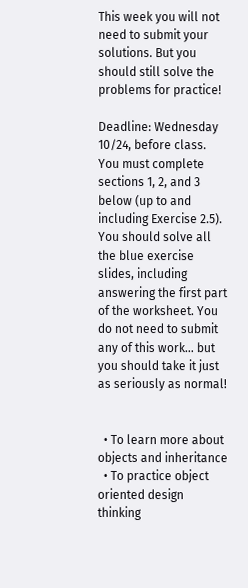This week you will not need to submit your solutions. But you should still solve the problems for practice!

Deadline: Wednesday 10/24, before class. You must complete sections 1, 2, and 3 below (up to and including Exercise 2.5). You should solve all the blue exercise slides, including answering the first part of the worksheet. You do not need to submit any of this work… but you should take it just as seriously as normal!


  • To learn more about objects and inheritance
  • To practice object oriented design thinking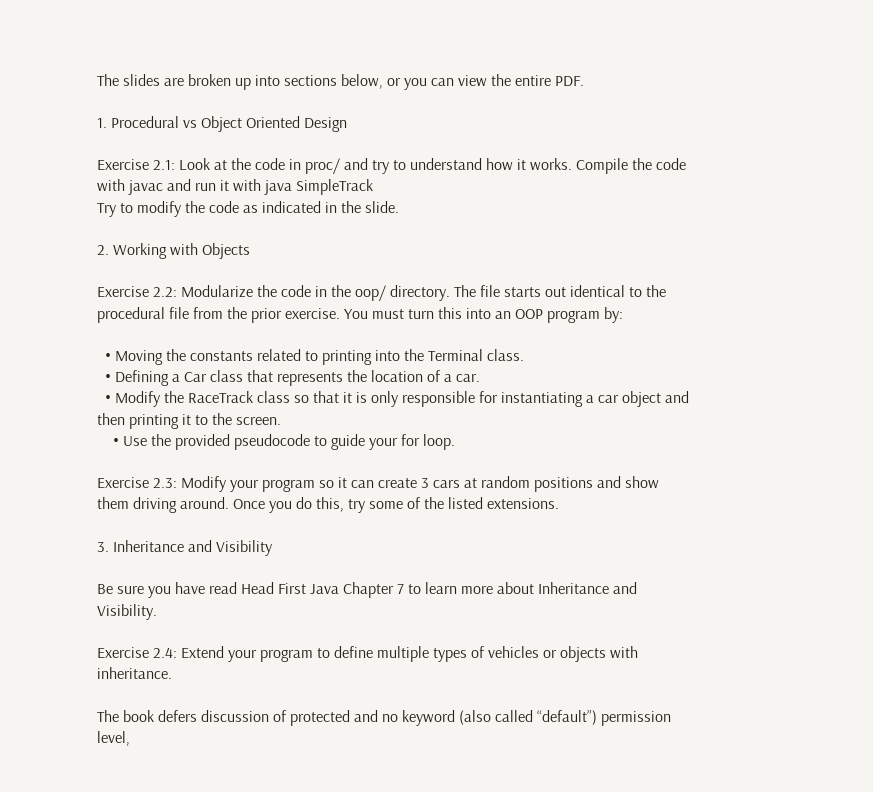The slides are broken up into sections below, or you can view the entire PDF.

1. Procedural vs Object Oriented Design

Exercise 2.1: Look at the code in proc/ and try to understand how it works. Compile the code with javac and run it with java SimpleTrack
Try to modify the code as indicated in the slide.

2. Working with Objects

Exercise 2.2: Modularize the code in the oop/ directory. The file starts out identical to the procedural file from the prior exercise. You must turn this into an OOP program by:

  • Moving the constants related to printing into the Terminal class.
  • Defining a Car class that represents the location of a car.
  • Modify the RaceTrack class so that it is only responsible for instantiating a car object and then printing it to the screen.
    • Use the provided pseudocode to guide your for loop.

Exercise 2.3: Modify your program so it can create 3 cars at random positions and show them driving around. Once you do this, try some of the listed extensions.

3. Inheritance and Visibility

Be sure you have read Head First Java Chapter 7 to learn more about Inheritance and Visibility.

Exercise 2.4: Extend your program to define multiple types of vehicles or objects with inheritance.

The book defers discussion of protected and no keyword (also called “default”) permission level,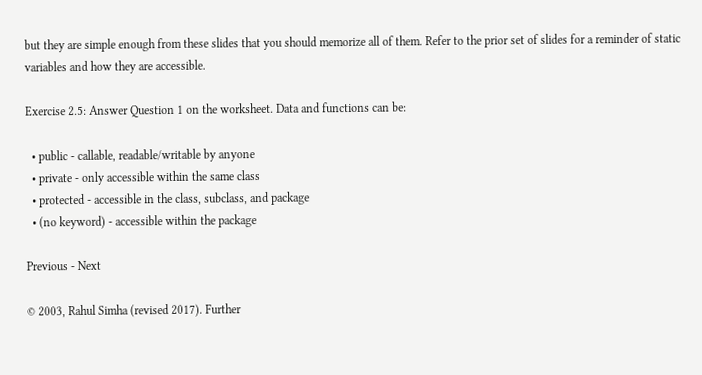but they are simple enough from these slides that you should memorize all of them. Refer to the prior set of slides for a reminder of static variables and how they are accessible.

Exercise 2.5: Answer Question 1 on the worksheet. Data and functions can be:

  • public - callable, readable/writable by anyone
  • private - only accessible within the same class
  • protected - accessible in the class, subclass, and package
  • (no keyword) - accessible within the package

Previous - Next

© 2003, Rahul Simha (revised 2017). Further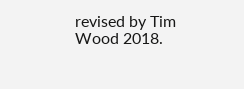revised by Tim Wood 2018.